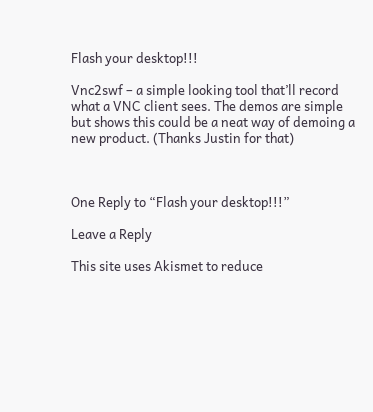Flash your desktop!!!

Vnc2swf – a simple looking tool that’ll record what a VNC client sees. The demos are simple but shows this could be a neat way of demoing a new product. (Thanks Justin for that)



One Reply to “Flash your desktop!!!”

Leave a Reply

This site uses Akismet to reduce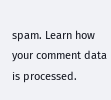spam. Learn how your comment data is processed.